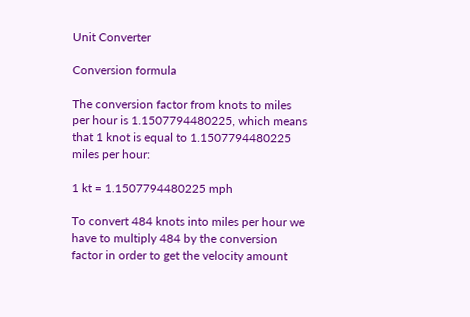Unit Converter

Conversion formula

The conversion factor from knots to miles per hour is 1.1507794480225, which means that 1 knot is equal to 1.1507794480225 miles per hour:

1 kt = 1.1507794480225 mph

To convert 484 knots into miles per hour we have to multiply 484 by the conversion factor in order to get the velocity amount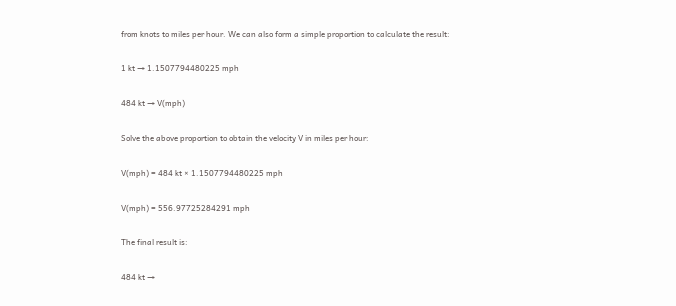from knots to miles per hour. We can also form a simple proportion to calculate the result:

1 kt → 1.1507794480225 mph

484 kt → V(mph)

Solve the above proportion to obtain the velocity V in miles per hour:

V(mph) = 484 kt × 1.1507794480225 mph

V(mph) = 556.97725284291 mph

The final result is:

484 kt →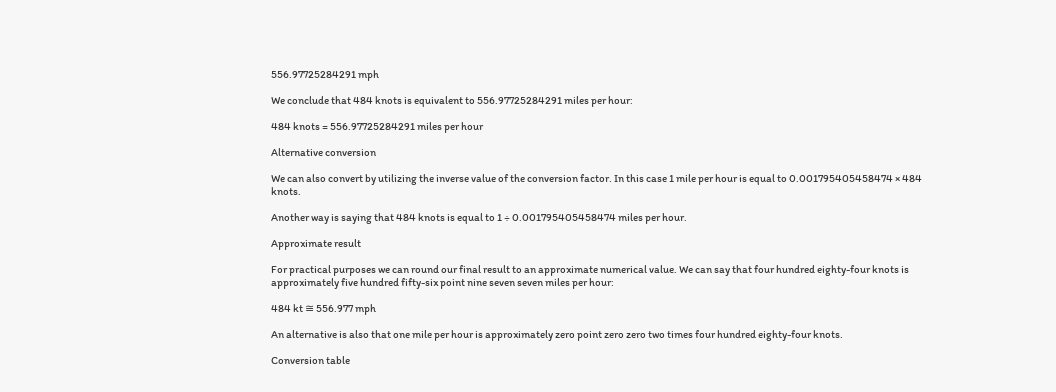556.97725284291 mph

We conclude that 484 knots is equivalent to 556.97725284291 miles per hour:

484 knots = 556.97725284291 miles per hour

Alternative conversion

We can also convert by utilizing the inverse value of the conversion factor. In this case 1 mile per hour is equal to 0.001795405458474 × 484 knots.

Another way is saying that 484 knots is equal to 1 ÷ 0.001795405458474 miles per hour.

Approximate result

For practical purposes we can round our final result to an approximate numerical value. We can say that four hundred eighty-four knots is approximately five hundred fifty-six point nine seven seven miles per hour:

484 kt ≅ 556.977 mph

An alternative is also that one mile per hour is approximately zero point zero zero two times four hundred eighty-four knots.

Conversion table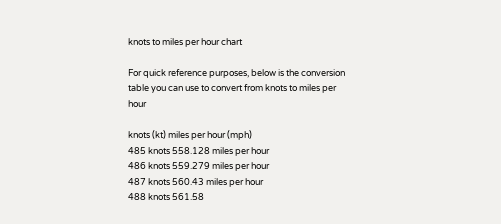knots to miles per hour chart

For quick reference purposes, below is the conversion table you can use to convert from knots to miles per hour

knots (kt) miles per hour (mph)
485 knots 558.128 miles per hour
486 knots 559.279 miles per hour
487 knots 560.43 miles per hour
488 knots 561.58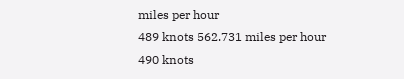miles per hour
489 knots 562.731 miles per hour
490 knots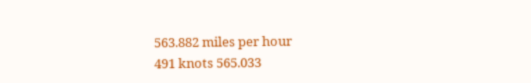563.882 miles per hour
491 knots 565.033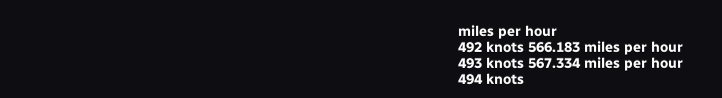miles per hour
492 knots 566.183 miles per hour
493 knots 567.334 miles per hour
494 knots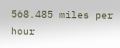568.485 miles per hour